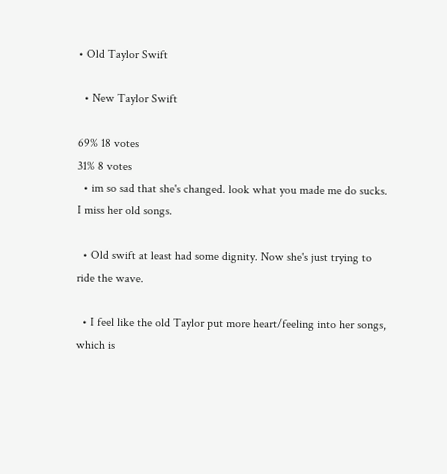• Old Taylor Swift

  • New Taylor Swift

69% 18 votes
31% 8 votes
  • im so sad that she's changed. look what you made me do sucks. I miss her old songs.

  • Old swift at least had some dignity. Now she's just trying to ride the wave.

  • I feel like the old Taylor put more heart/feeling into her songs, which is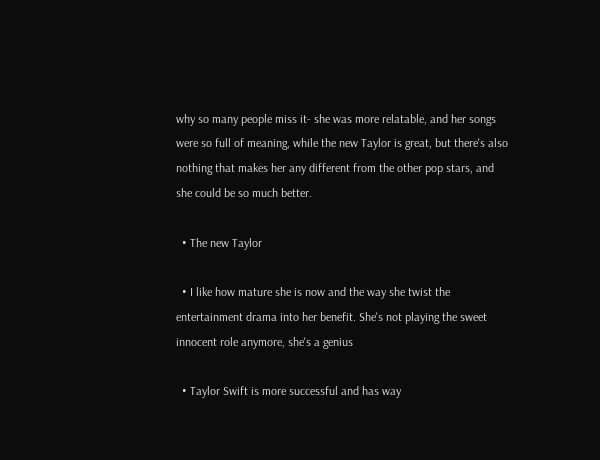why so many people miss it- she was more relatable, and her songs were so full of meaning, while the new Taylor is great, but there's also nothing that makes her any different from the other pop stars, and she could be so much better.

  • The new Taylor

  • I like how mature she is now and the way she twist the entertainment drama into her benefit. She's not playing the sweet innocent role anymore, she's a genius

  • Taylor Swift is more successful and has way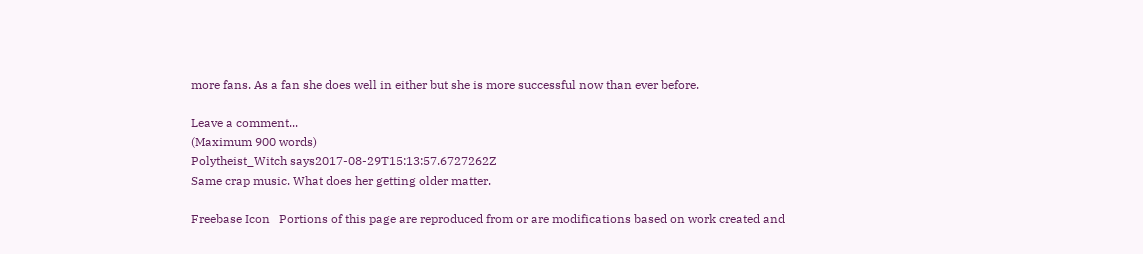more fans. As a fan she does well in either but she is more successful now than ever before.

Leave a comment...
(Maximum 900 words)
Polytheist_Witch says2017-08-29T15:13:57.6727262Z
Same crap music. What does her getting older matter.

Freebase Icon   Portions of this page are reproduced from or are modifications based on work created and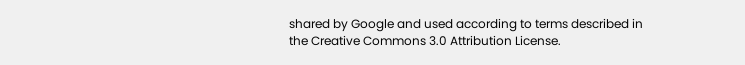shared by Google and used according to terms described in the Creative Commons 3.0 Attribution License.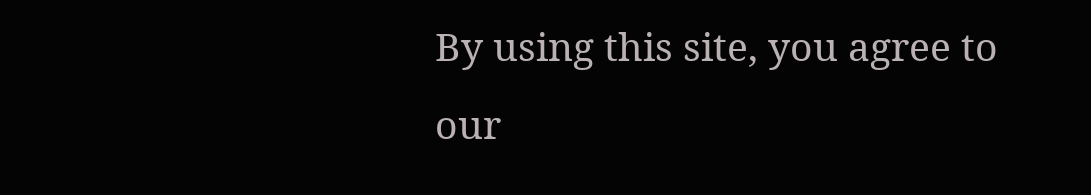By using this site, you agree to our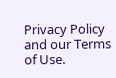Privacy Policy and our Terms of Use.